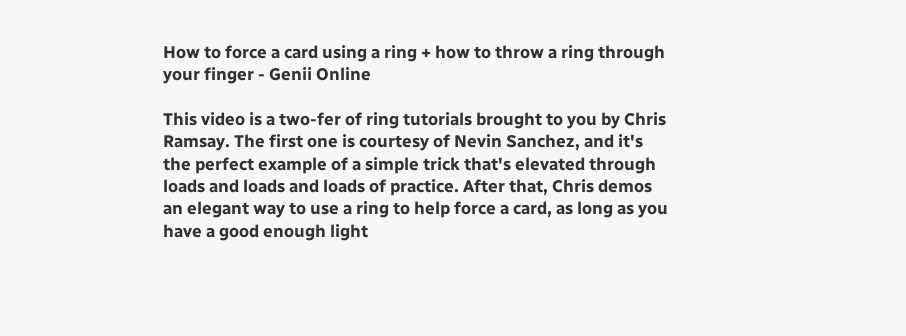How to force a card using a ring + how to throw a ring through your finger - Genii Online

This video is a two-fer of ring tutorials brought to you by Chris Ramsay. The first one is courtesy of Nevin Sanchez, and it's the perfect example of a simple trick that's elevated through loads and loads and loads of practice. After that, Chris demos an elegant way to use a ring to help force a card, as long as you have a good enough light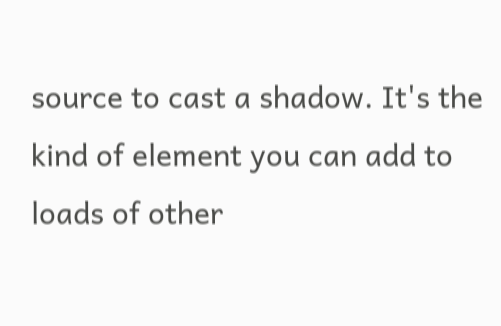source to cast a shadow. It's the kind of element you can add to loads of other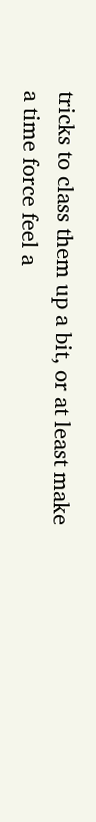tricks to class them up a bit, or at least make a time force feel a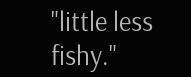"little less fishy."